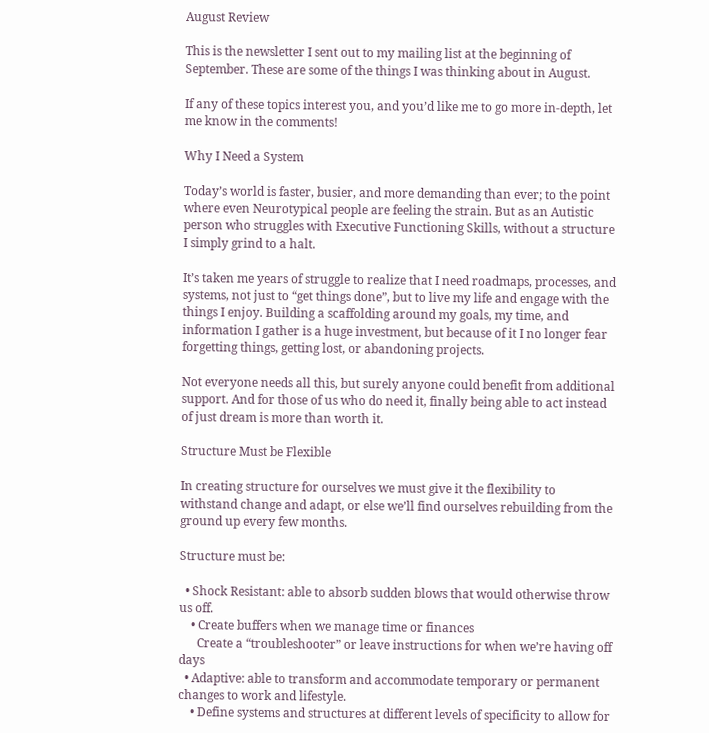August Review

This is the newsletter I sent out to my mailing list at the beginning of September. These are some of the things I was thinking about in August.

If any of these topics interest you, and you’d like me to go more in-depth, let me know in the comments!

Why I Need a System

Today’s world is faster, busier, and more demanding than ever; to the point where even Neurotypical people are feeling the strain. But as an Autistic person who struggles with Executive Functioning Skills, without a structure I simply grind to a halt.

It’s taken me years of struggle to realize that I need roadmaps, processes, and systems, not just to “get things done”, but to live my life and engage with the things I enjoy. Building a scaffolding around my goals, my time, and information I gather is a huge investment, but because of it I no longer fear forgetting things, getting lost, or abandoning projects.

Not everyone needs all this, but surely anyone could benefit from additional support. And for those of us who do need it, finally being able to act instead of just dream is more than worth it.

Structure Must be Flexible

In creating structure for ourselves we must give it the flexibility to withstand change and adapt, or else we’ll find ourselves rebuilding from the ground up every few months.

Structure must be:

  • Shock Resistant: able to absorb sudden blows that would otherwise throw us off.
    • Create buffers when we manage time or finances
      Create a “troubleshooter” or leave instructions for when we’re having off days
  • Adaptive: able to transform and accommodate temporary or permanent changes to work and lifestyle.
    • Define systems and structures at different levels of specificity to allow for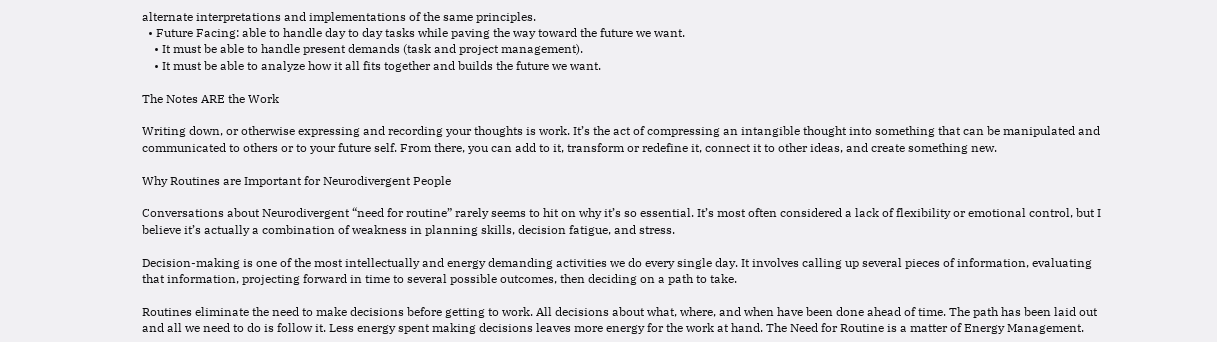alternate interpretations and implementations of the same principles.
  • Future Facing: able to handle day to day tasks while paving the way toward the future we want.
    • It must be able to handle present demands (task and project management).
    • It must be able to analyze how it all fits together and builds the future we want.

The Notes ARE the Work

Writing down, or otherwise expressing and recording your thoughts is work. It’s the act of compressing an intangible thought into something that can be manipulated and communicated to others or to your future self. From there, you can add to it, transform or redefine it, connect it to other ideas, and create something new.

Why Routines are Important for Neurodivergent People

Conversations about Neurodivergent “need for routine” rarely seems to hit on why it’s so essential. It’s most often considered a lack of flexibility or emotional control, but I believe it’s actually a combination of weakness in planning skills, decision fatigue, and stress.

Decision-making is one of the most intellectually and energy demanding activities we do every single day. It involves calling up several pieces of information, evaluating that information, projecting forward in time to several possible outcomes, then deciding on a path to take.

Routines eliminate the need to make decisions before getting to work. All decisions about what, where, and when have been done ahead of time. The path has been laid out and all we need to do is follow it. Less energy spent making decisions leaves more energy for the work at hand. The Need for Routine is a matter of Energy Management.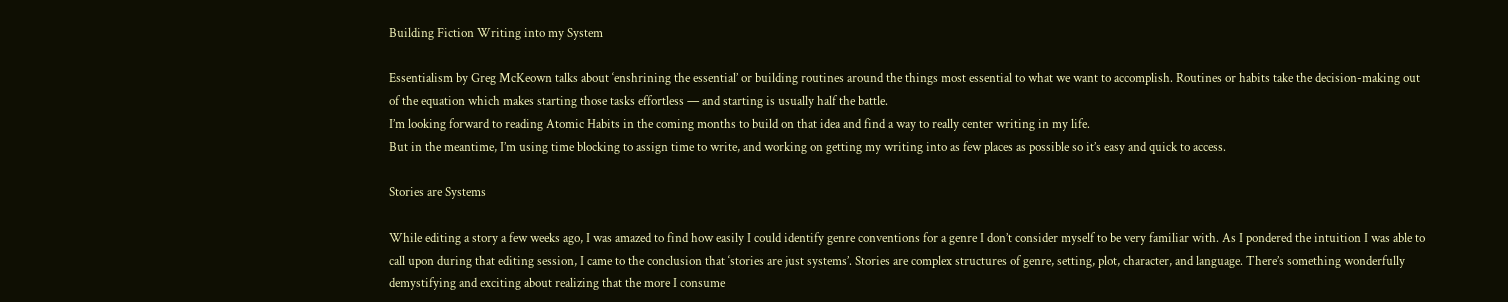Building Fiction Writing into my System

Essentialism by Greg McKeown talks about ‘enshrining the essential’ or building routines around the things most essential to what we want to accomplish. Routines or habits take the decision-making out of the equation which makes starting those tasks effortless — and starting is usually half the battle.
I’m looking forward to reading Atomic Habits in the coming months to build on that idea and find a way to really center writing in my life.
But in the meantime, I’m using time blocking to assign time to write, and working on getting my writing into as few places as possible so it’s easy and quick to access.

Stories are Systems

While editing a story a few weeks ago, I was amazed to find how easily I could identify genre conventions for a genre I don’t consider myself to be very familiar with. As I pondered the intuition I was able to call upon during that editing session, I came to the conclusion that ‘stories are just systems’. Stories are complex structures of genre, setting, plot, character, and language. There’s something wonderfully demystifying and exciting about realizing that the more I consume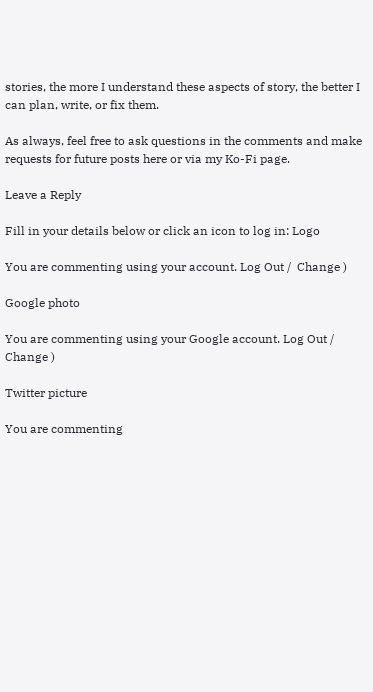stories, the more I understand these aspects of story, the better I can plan, write, or fix them.

As always, feel free to ask questions in the comments and make requests for future posts here or via my Ko-Fi page.

Leave a Reply

Fill in your details below or click an icon to log in: Logo

You are commenting using your account. Log Out /  Change )

Google photo

You are commenting using your Google account. Log Out /  Change )

Twitter picture

You are commenting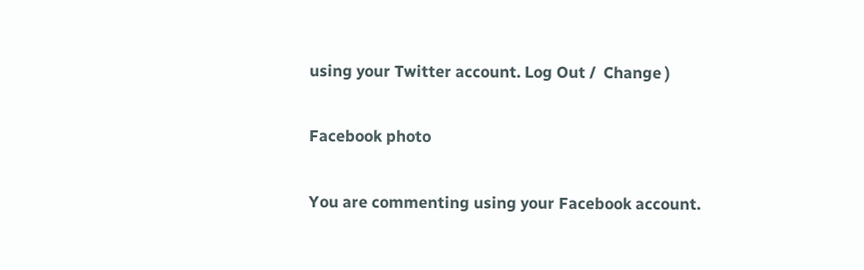using your Twitter account. Log Out /  Change )

Facebook photo

You are commenting using your Facebook account.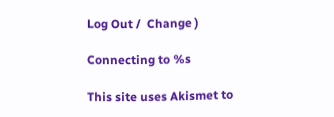Log Out /  Change )

Connecting to %s

This site uses Akismet to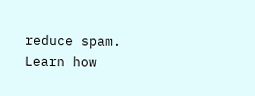reduce spam. Learn how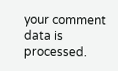your comment data is processed.